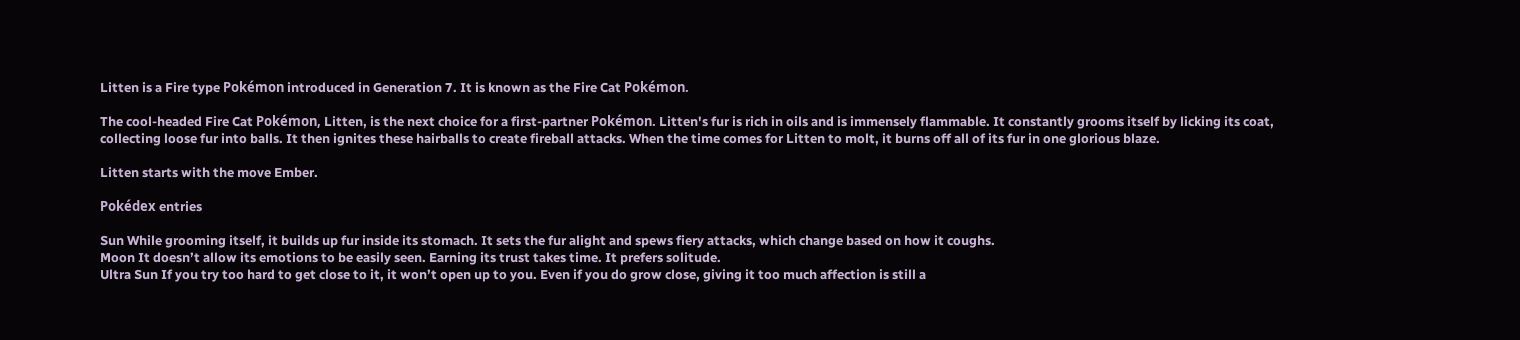Litten is a Fire type Pokémon introduced in Generation 7. It is known as the Fire Cat Pokémon.

The cool-headed Fire Cat Pokémon, Litten, is the next choice for a first-partner Pokémon. Litten's fur is rich in oils and is immensely flammable. It constantly grooms itself by licking its coat, collecting loose fur into balls. It then ignites these hairballs to create fireball attacks. When the time comes for Litten to molt, it burns off all of its fur in one glorious blaze.

Litten starts with the move Ember.

Pokédex entries

Sun While grooming itself, it builds up fur inside its stomach. It sets the fur alight and spews fiery attacks, which change based on how it coughs.
Moon It doesn’t allow its emotions to be easily seen. Earning its trust takes time. It prefers solitude.
Ultra Sun If you try too hard to get close to it, it won’t open up to you. Even if you do grow close, giving it too much affection is still a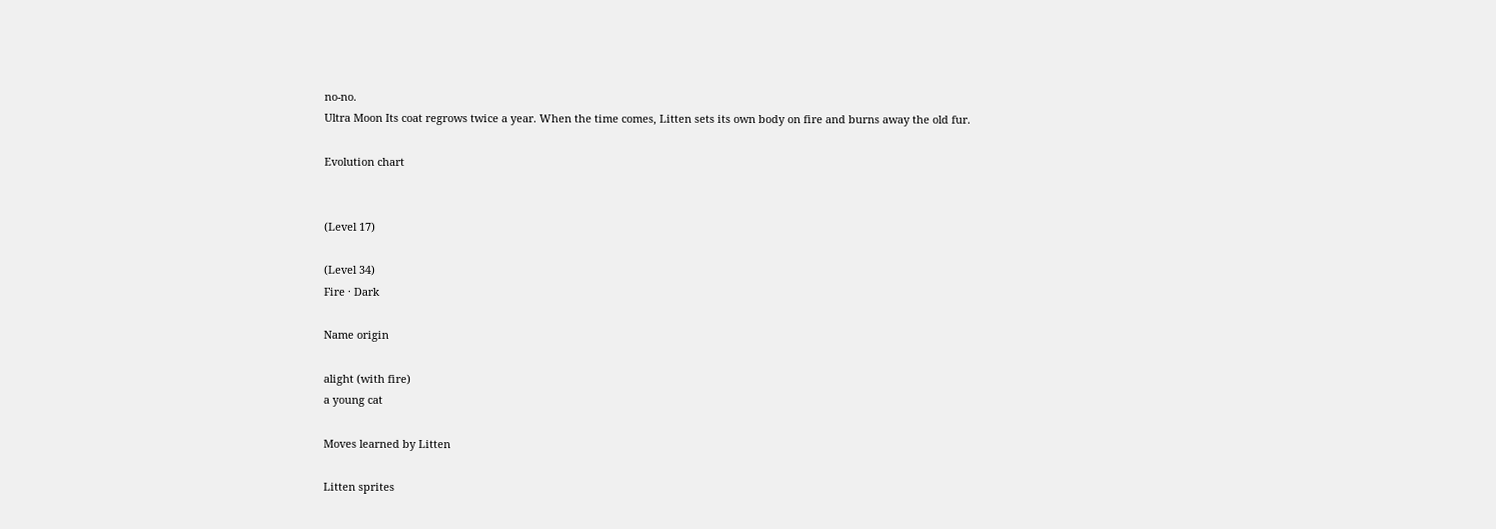no-no.
Ultra Moon Its coat regrows twice a year. When the time comes, Litten sets its own body on fire and burns away the old fur.

Evolution chart


(Level 17)

(Level 34)
Fire · Dark

Name origin

alight (with fire)
a young cat

Moves learned by Litten

Litten sprites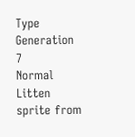Type Generation 7
Normal Litten  sprite from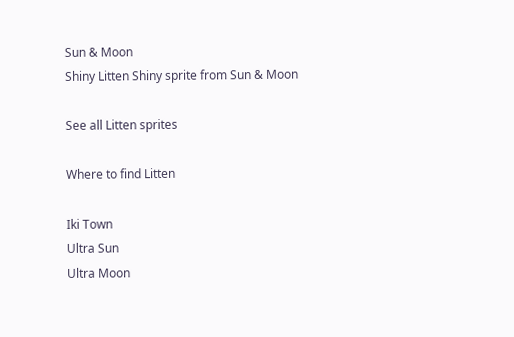Sun & Moon
Shiny Litten Shiny sprite from Sun & Moon

See all Litten sprites

Where to find Litten

Iki Town
Ultra Sun
Ultra Moon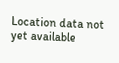Location data not yet available